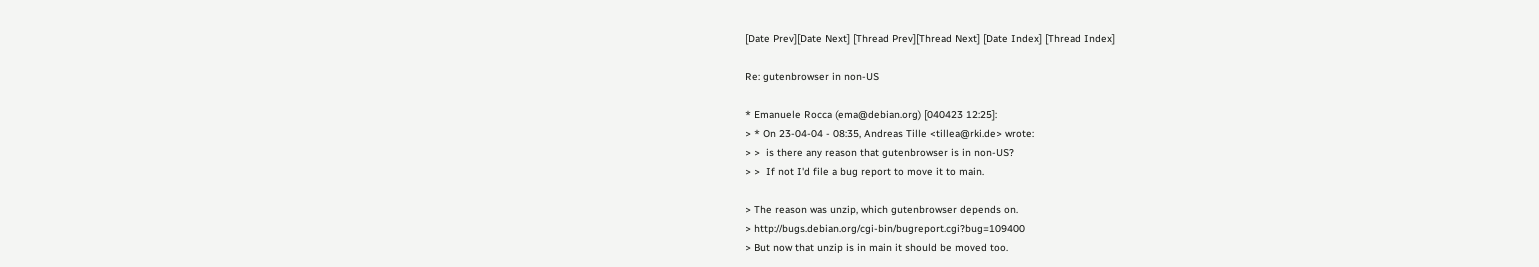[Date Prev][Date Next] [Thread Prev][Thread Next] [Date Index] [Thread Index]

Re: gutenbrowser in non-US

* Emanuele Rocca (ema@debian.org) [040423 12:25]:
> * On 23-04-04 - 08:35, Andreas Tille <tillea@rki.de> wrote:
> >  is there any reason that gutenbrowser is in non-US?
> >  If not I'd file a bug report to move it to main.

> The reason was unzip, which gutenbrowser depends on.
> http://bugs.debian.org/cgi-bin/bugreport.cgi?bug=109400
> But now that unzip is in main it should be moved too.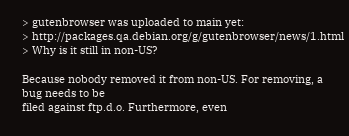> gutenbrowser was uploaded to main yet:
> http://packages.qa.debian.org/g/gutenbrowser/news/1.html
> Why is it still in non-US?

Because nobody removed it from non-US. For removing, a bug needs to be
filed against ftp.d.o. Furthermore, even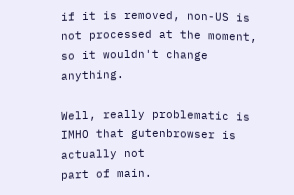if it is removed, non-US is
not processed at the moment, so it wouldn't change anything.

Well, really problematic is IMHO that gutenbrowser is actually not
part of main.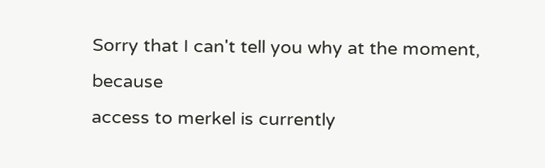Sorry that I can't tell you why at the moment, because
access to merkel is currently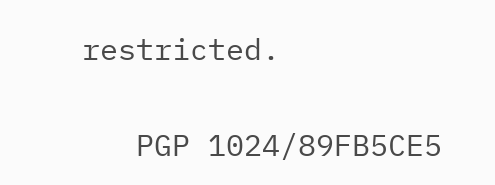restricted.

   PGP 1024/89FB5CE5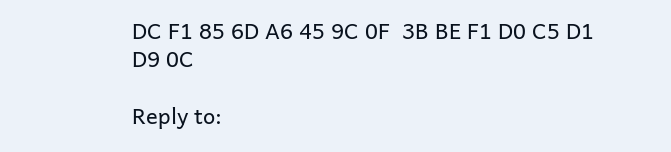DC F1 85 6D A6 45 9C 0F  3B BE F1 D0 C5 D1 D9 0C

Reply to: